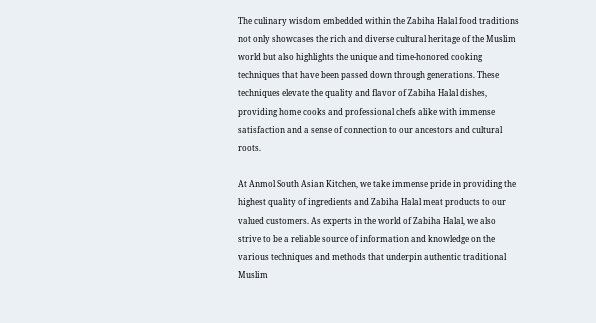The culinary wisdom embedded within the Zabiha Halal food traditions not only showcases the rich and diverse cultural heritage of the Muslim world but also highlights the unique and time-honored cooking techniques that have been passed down through generations. These techniques elevate the quality and flavor of Zabiha Halal dishes, providing home cooks and professional chefs alike with immense satisfaction and a sense of connection to our ancestors and cultural roots.

At Anmol South Asian Kitchen, we take immense pride in providing the highest quality of ingredients and Zabiha Halal meat products to our valued customers. As experts in the world of Zabiha Halal, we also strive to be a reliable source of information and knowledge on the various techniques and methods that underpin authentic traditional Muslim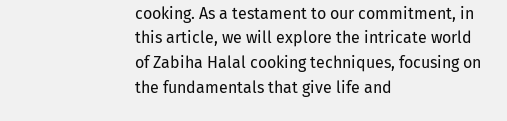cooking. As a testament to our commitment, in this article, we will explore the intricate world of Zabiha Halal cooking techniques, focusing on the fundamentals that give life and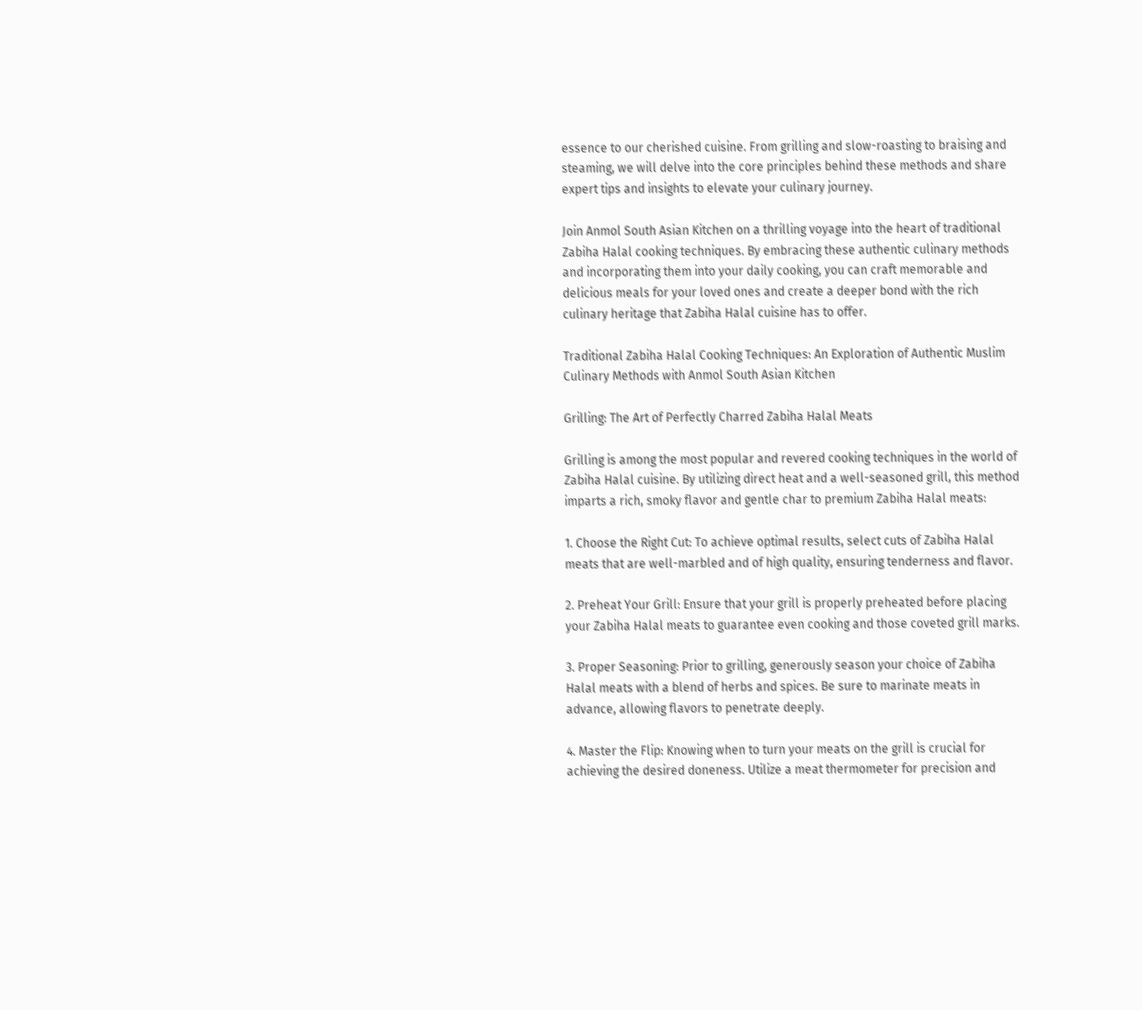essence to our cherished cuisine. From grilling and slow-roasting to braising and steaming, we will delve into the core principles behind these methods and share expert tips and insights to elevate your culinary journey.

Join Anmol South Asian Kitchen on a thrilling voyage into the heart of traditional Zabiha Halal cooking techniques. By embracing these authentic culinary methods and incorporating them into your daily cooking, you can craft memorable and delicious meals for your loved ones and create a deeper bond with the rich culinary heritage that Zabiha Halal cuisine has to offer.

Traditional Zabiha Halal Cooking Techniques: An Exploration of Authentic Muslim Culinary Methods with Anmol South Asian Kitchen

Grilling: The Art of Perfectly Charred Zabiha Halal Meats

Grilling is among the most popular and revered cooking techniques in the world of Zabiha Halal cuisine. By utilizing direct heat and a well-seasoned grill, this method imparts a rich, smoky flavor and gentle char to premium Zabiha Halal meats:

1. Choose the Right Cut: To achieve optimal results, select cuts of Zabiha Halal meats that are well-marbled and of high quality, ensuring tenderness and flavor.

2. Preheat Your Grill: Ensure that your grill is properly preheated before placing your Zabiha Halal meats to guarantee even cooking and those coveted grill marks.

3. Proper Seasoning: Prior to grilling, generously season your choice of Zabiha Halal meats with a blend of herbs and spices. Be sure to marinate meats in advance, allowing flavors to penetrate deeply.

4. Master the Flip: Knowing when to turn your meats on the grill is crucial for achieving the desired doneness. Utilize a meat thermometer for precision and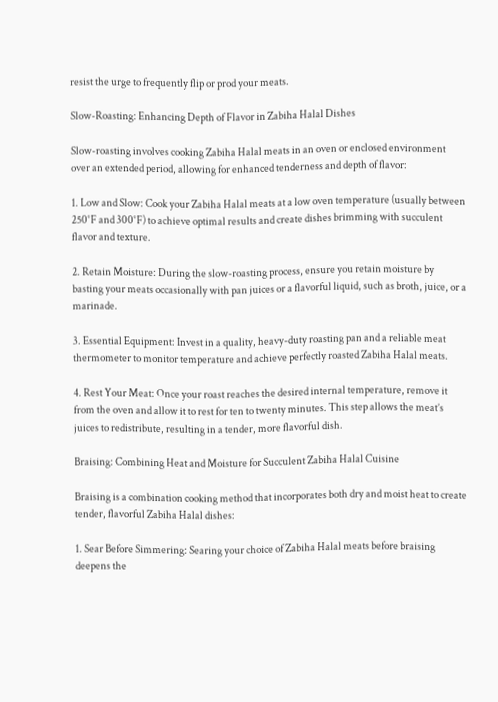resist the urge to frequently flip or prod your meats.

Slow-Roasting: Enhancing Depth of Flavor in Zabiha Halal Dishes

Slow-roasting involves cooking Zabiha Halal meats in an oven or enclosed environment over an extended period, allowing for enhanced tenderness and depth of flavor:

1. Low and Slow: Cook your Zabiha Halal meats at a low oven temperature (usually between 250°F and 300°F) to achieve optimal results and create dishes brimming with succulent flavor and texture.

2. Retain Moisture: During the slow-roasting process, ensure you retain moisture by basting your meats occasionally with pan juices or a flavorful liquid, such as broth, juice, or a marinade.

3. Essential Equipment: Invest in a quality, heavy-duty roasting pan and a reliable meat thermometer to monitor temperature and achieve perfectly roasted Zabiha Halal meats.

4. Rest Your Meat: Once your roast reaches the desired internal temperature, remove it from the oven and allow it to rest for ten to twenty minutes. This step allows the meat’s juices to redistribute, resulting in a tender, more flavorful dish.

Braising: Combining Heat and Moisture for Succulent Zabiha Halal Cuisine

Braising is a combination cooking method that incorporates both dry and moist heat to create tender, flavorful Zabiha Halal dishes:

1. Sear Before Simmering: Searing your choice of Zabiha Halal meats before braising deepens the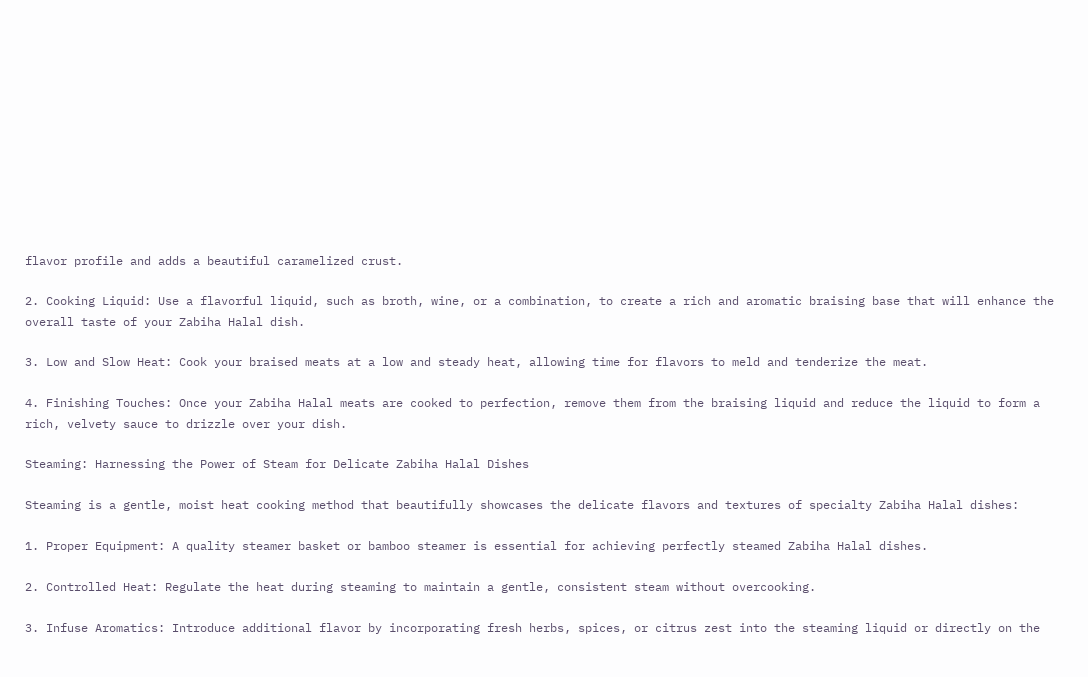flavor profile and adds a beautiful caramelized crust.

2. Cooking Liquid: Use a flavorful liquid, such as broth, wine, or a combination, to create a rich and aromatic braising base that will enhance the overall taste of your Zabiha Halal dish.

3. Low and Slow Heat: Cook your braised meats at a low and steady heat, allowing time for flavors to meld and tenderize the meat.

4. Finishing Touches: Once your Zabiha Halal meats are cooked to perfection, remove them from the braising liquid and reduce the liquid to form a rich, velvety sauce to drizzle over your dish.

Steaming: Harnessing the Power of Steam for Delicate Zabiha Halal Dishes

Steaming is a gentle, moist heat cooking method that beautifully showcases the delicate flavors and textures of specialty Zabiha Halal dishes:

1. Proper Equipment: A quality steamer basket or bamboo steamer is essential for achieving perfectly steamed Zabiha Halal dishes.

2. Controlled Heat: Regulate the heat during steaming to maintain a gentle, consistent steam without overcooking.

3. Infuse Aromatics: Introduce additional flavor by incorporating fresh herbs, spices, or citrus zest into the steaming liquid or directly on the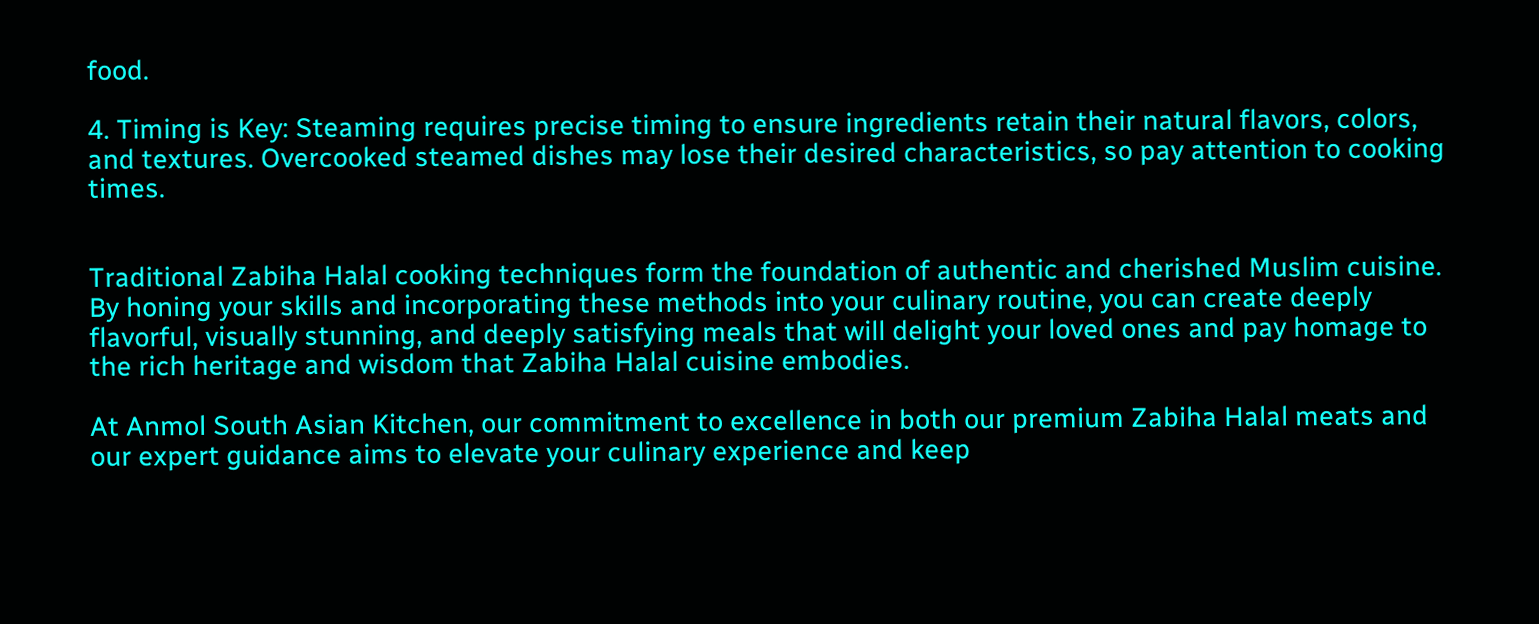food.

4. Timing is Key: Steaming requires precise timing to ensure ingredients retain their natural flavors, colors, and textures. Overcooked steamed dishes may lose their desired characteristics, so pay attention to cooking times.


Traditional Zabiha Halal cooking techniques form the foundation of authentic and cherished Muslim cuisine. By honing your skills and incorporating these methods into your culinary routine, you can create deeply flavorful, visually stunning, and deeply satisfying meals that will delight your loved ones and pay homage to the rich heritage and wisdom that Zabiha Halal cuisine embodies.

At Anmol South Asian Kitchen, our commitment to excellence in both our premium Zabiha Halal meats and our expert guidance aims to elevate your culinary experience and keep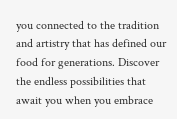you connected to the tradition and artistry that has defined our food for generations. Discover the endless possibilities that await you when you embrace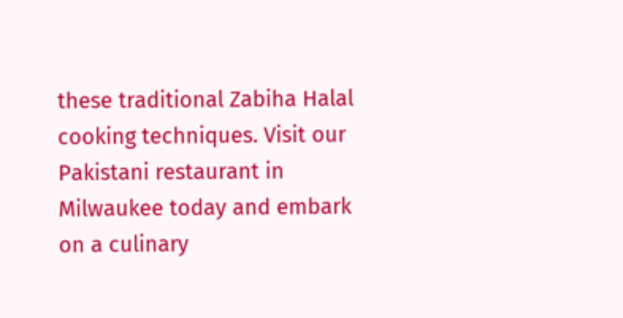these traditional Zabiha Halal cooking techniques. Visit our Pakistani restaurant in Milwaukee today and embark on a culinary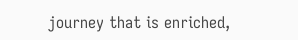journey that is enriched,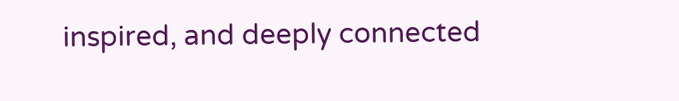inspired, and deeply connected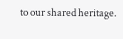to our shared heritage.